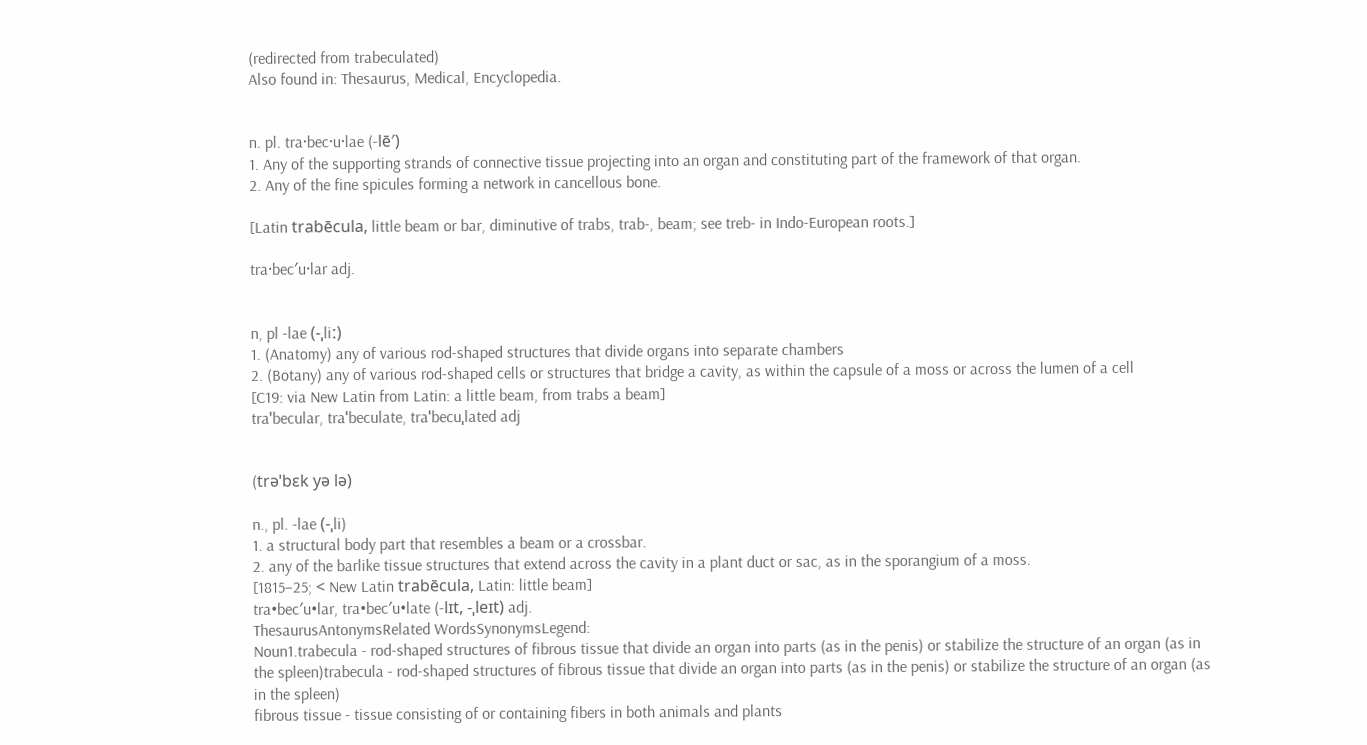(redirected from trabeculated)
Also found in: Thesaurus, Medical, Encyclopedia.


n. pl. tra·bec·u·lae (-lē′)
1. Any of the supporting strands of connective tissue projecting into an organ and constituting part of the framework of that organ.
2. Any of the fine spicules forming a network in cancellous bone.

[Latin trabēcula, little beam or bar, diminutive of trabs, trab-, beam; see treb- in Indo-European roots.]

tra·bec′u·lar adj.


n, pl -lae (-ˌliː)
1. (Anatomy) any of various rod-shaped structures that divide organs into separate chambers
2. (Botany) any of various rod-shaped cells or structures that bridge a cavity, as within the capsule of a moss or across the lumen of a cell
[C19: via New Latin from Latin: a little beam, from trabs a beam]
traˈbecular, traˈbeculate, traˈbecuˌlated adj


(trəˈbɛk yə lə)

n., pl. -lae (-ˌli)
1. a structural body part that resembles a beam or a crossbar.
2. any of the barlike tissue structures that extend across the cavity in a plant duct or sac, as in the sporangium of a moss.
[1815–25; < New Latin trabēcula, Latin: little beam]
tra•bec′u•lar, tra•bec′u•late (-lɪt, -ˌleɪt) adj.
ThesaurusAntonymsRelated WordsSynonymsLegend:
Noun1.trabecula - rod-shaped structures of fibrous tissue that divide an organ into parts (as in the penis) or stabilize the structure of an organ (as in the spleen)trabecula - rod-shaped structures of fibrous tissue that divide an organ into parts (as in the penis) or stabilize the structure of an organ (as in the spleen)
fibrous tissue - tissue consisting of or containing fibers in both animals and plants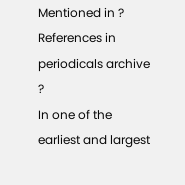Mentioned in ?
References in periodicals archive ?
In one of the earliest and largest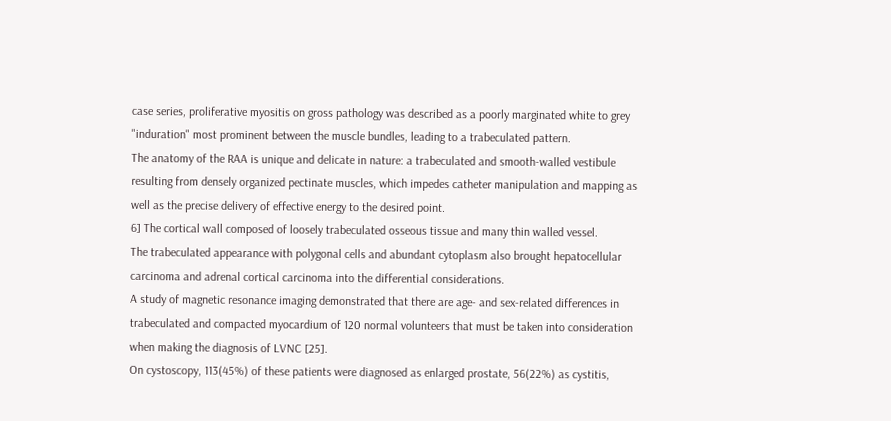case series, proliferative myositis on gross pathology was described as a poorly marginated white to grey "induration" most prominent between the muscle bundles, leading to a trabeculated pattern.
The anatomy of the RAA is unique and delicate in nature: a trabeculated and smooth-walled vestibule resulting from densely organized pectinate muscles, which impedes catheter manipulation and mapping as well as the precise delivery of effective energy to the desired point.
6] The cortical wall composed of loosely trabeculated osseous tissue and many thin walled vessel.
The trabeculated appearance with polygonal cells and abundant cytoplasm also brought hepatocellular carcinoma and adrenal cortical carcinoma into the differential considerations.
A study of magnetic resonance imaging demonstrated that there are age- and sex-related differences in trabeculated and compacted myocardium of 120 normal volunteers that must be taken into consideration when making the diagnosis of LVNC [25].
On cystoscopy, 113(45%) of these patients were diagnosed as enlarged prostate, 56(22%) as cystitis,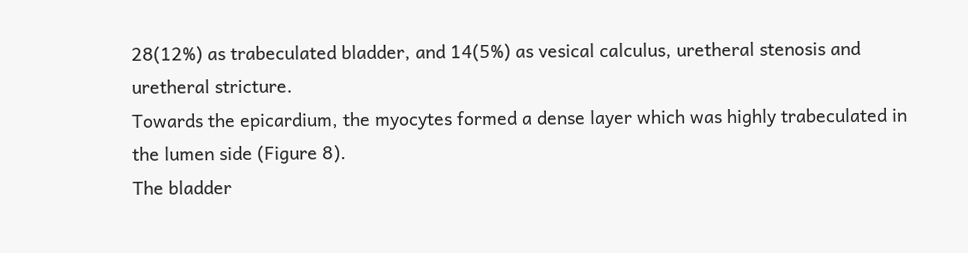28(12%) as trabeculated bladder, and 14(5%) as vesical calculus, uretheral stenosis and uretheral stricture.
Towards the epicardium, the myocytes formed a dense layer which was highly trabeculated in the lumen side (Figure 8).
The bladder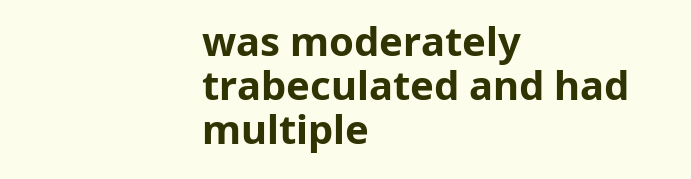was moderately trabeculated and had multiple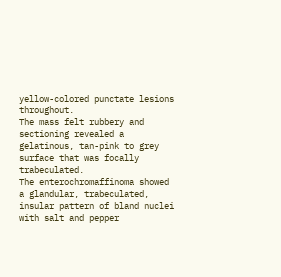yellow-colored punctate lesions throughout.
The mass felt rubbery and sectioning revealed a gelatinous, tan-pink to grey surface that was focally trabeculated.
The enterochromaffinoma showed a glandular, trabeculated, insular pattern of bland nuclei with salt and pepper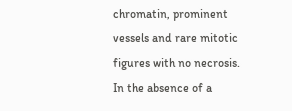chromatin, prominent vessels and rare mitotic figures with no necrosis.
In the absence of a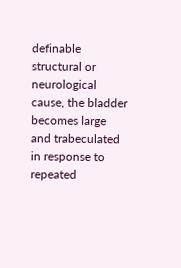definable structural or neurological cause, the bladder becomes large and trabeculated in response to repeated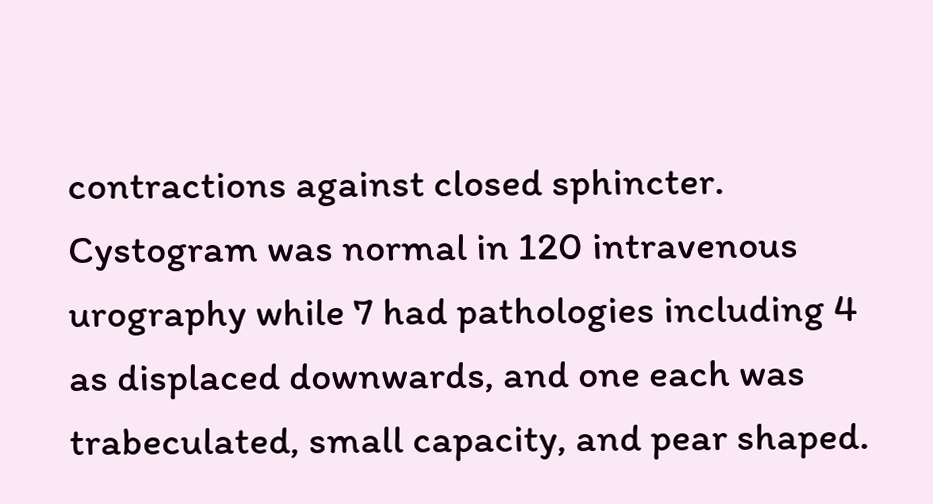contractions against closed sphincter.
Cystogram was normal in 120 intravenous urography while 7 had pathologies including 4 as displaced downwards, and one each was trabeculated, small capacity, and pear shaped.